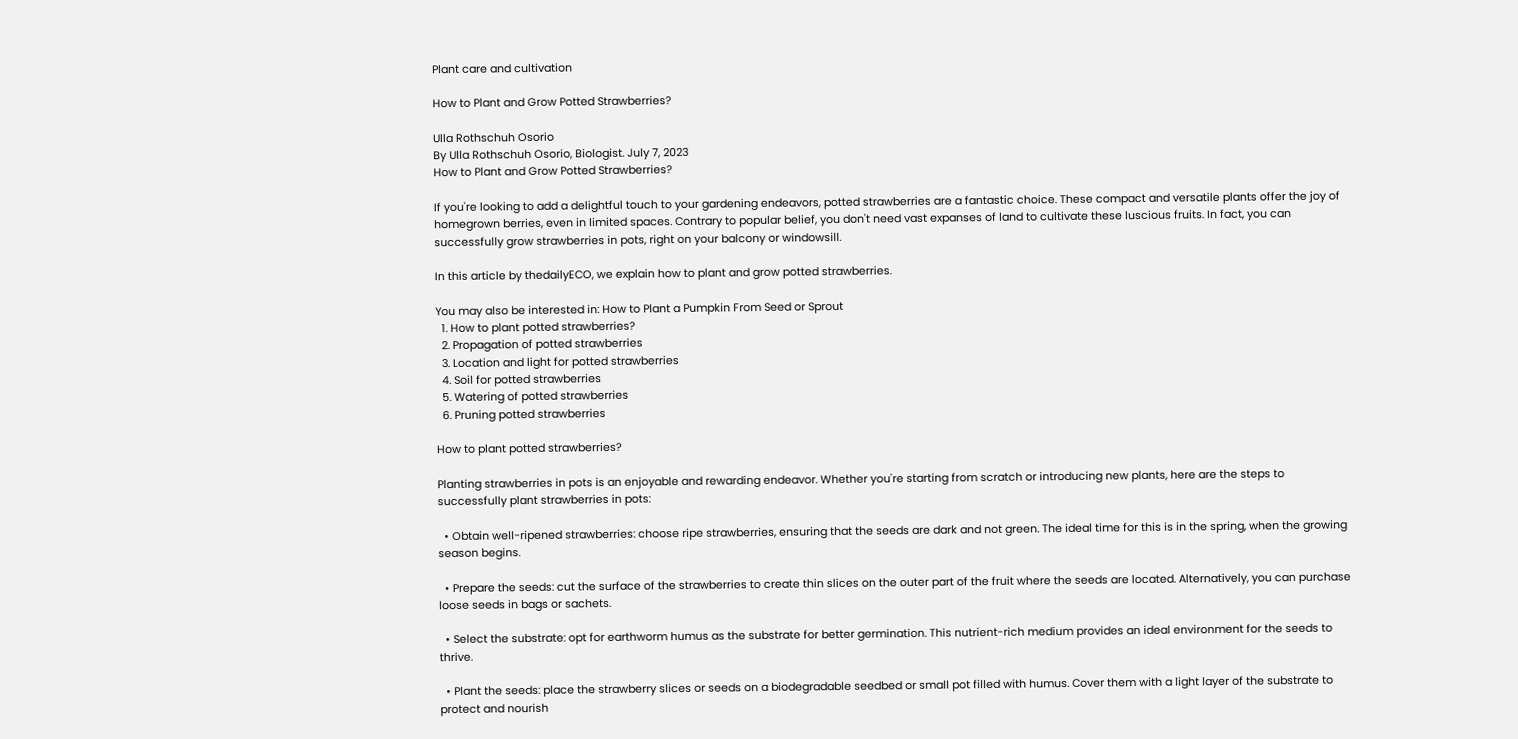Plant care and cultivation

How to Plant and Grow Potted Strawberries?

Ulla Rothschuh Osorio
By Ulla Rothschuh Osorio, Biologist. July 7, 2023
How to Plant and Grow Potted Strawberries?

If you're looking to add a delightful touch to your gardening endeavors, potted strawberries are a fantastic choice. These compact and versatile plants offer the joy of homegrown berries, even in limited spaces. Contrary to popular belief, you don't need vast expanses of land to cultivate these luscious fruits. In fact, you can successfully grow strawberries in pots, right on your balcony or windowsill.

In this article by thedailyECO, we explain how to plant and grow potted strawberries.

You may also be interested in: How to Plant a Pumpkin From Seed or Sprout
  1. How to plant potted strawberries?
  2. Propagation of potted strawberries
  3. Location and light for potted strawberries
  4. Soil for potted strawberries
  5. Watering of potted strawberries
  6. Pruning potted strawberries

How to plant potted strawberries?

Planting strawberries in pots is an enjoyable and rewarding endeavor. Whether you're starting from scratch or introducing new plants, here are the steps to successfully plant strawberries in pots:

  • Obtain well-ripened strawberries: choose ripe strawberries, ensuring that the seeds are dark and not green. The ideal time for this is in the spring, when the growing season begins.

  • Prepare the seeds: cut the surface of the strawberries to create thin slices on the outer part of the fruit where the seeds are located. Alternatively, you can purchase loose seeds in bags or sachets.

  • Select the substrate: opt for earthworm humus as the substrate for better germination. This nutrient-rich medium provides an ideal environment for the seeds to thrive.

  • Plant the seeds: place the strawberry slices or seeds on a biodegradable seedbed or small pot filled with humus. Cover them with a light layer of the substrate to protect and nourish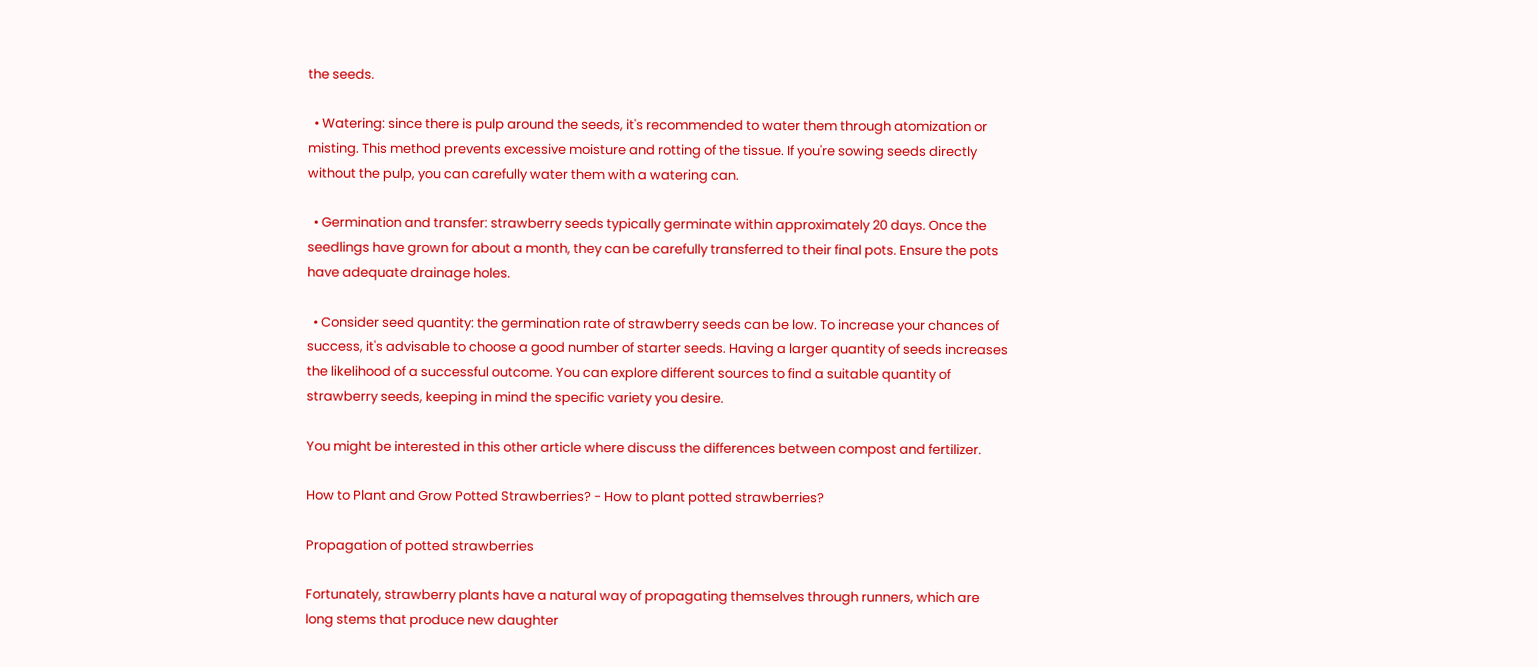the seeds.

  • Watering: since there is pulp around the seeds, it's recommended to water them through atomization or misting. This method prevents excessive moisture and rotting of the tissue. If you're sowing seeds directly without the pulp, you can carefully water them with a watering can.

  • Germination and transfer: strawberry seeds typically germinate within approximately 20 days. Once the seedlings have grown for about a month, they can be carefully transferred to their final pots. Ensure the pots have adequate drainage holes.

  • Consider seed quantity: the germination rate of strawberry seeds can be low. To increase your chances of success, it's advisable to choose a good number of starter seeds. Having a larger quantity of seeds increases the likelihood of a successful outcome. You can explore different sources to find a suitable quantity of strawberry seeds, keeping in mind the specific variety you desire.

You might be interested in this other article where discuss the differences between compost and fertilizer.

How to Plant and Grow Potted Strawberries? - How to plant potted strawberries?

Propagation of potted strawberries

Fortunately, strawberry plants have a natural way of propagating themselves through runners, which are long stems that produce new daughter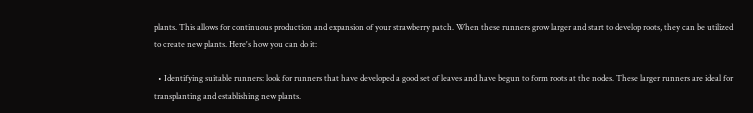plants. This allows for continuous production and expansion of your strawberry patch. When these runners grow larger and start to develop roots, they can be utilized to create new plants. Here's how you can do it:

  • Identifying suitable runners: look for runners that have developed a good set of leaves and have begun to form roots at the nodes. These larger runners are ideal for transplanting and establishing new plants.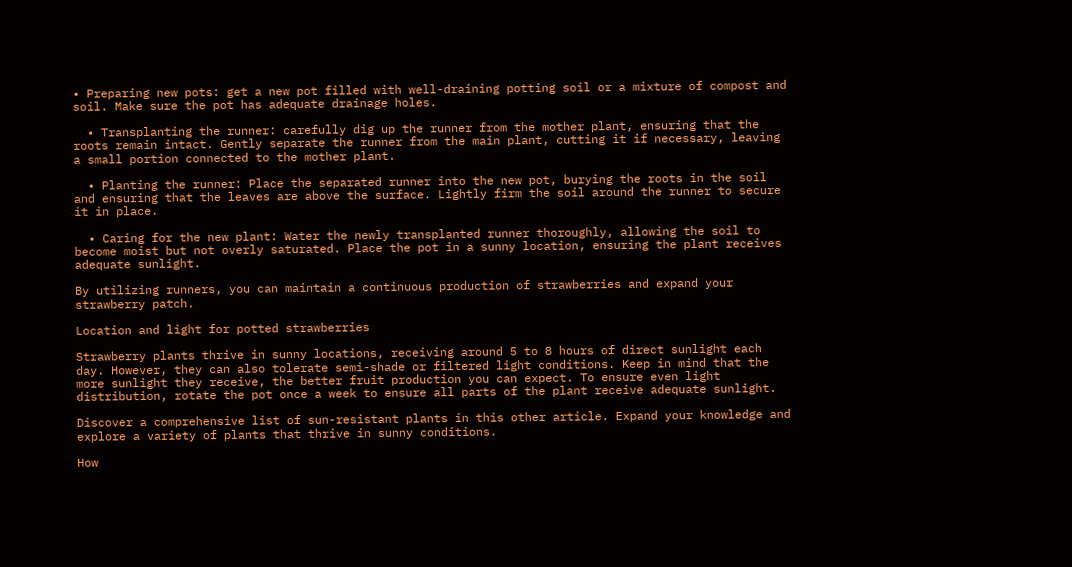• Preparing new pots: get a new pot filled with well-draining potting soil or a mixture of compost and soil. Make sure the pot has adequate drainage holes.

  • Transplanting the runner: carefully dig up the runner from the mother plant, ensuring that the roots remain intact. Gently separate the runner from the main plant, cutting it if necessary, leaving a small portion connected to the mother plant.

  • Planting the runner: Place the separated runner into the new pot, burying the roots in the soil and ensuring that the leaves are above the surface. Lightly firm the soil around the runner to secure it in place.

  • Caring for the new plant: Water the newly transplanted runner thoroughly, allowing the soil to become moist but not overly saturated. Place the pot in a sunny location, ensuring the plant receives adequate sunlight.

By utilizing runners, you can maintain a continuous production of strawberries and expand your strawberry patch.

Location and light for potted strawberries

Strawberry plants thrive in sunny locations, receiving around 5 to 8 hours of direct sunlight each day. However, they can also tolerate semi-shade or filtered light conditions. Keep in mind that the more sunlight they receive, the better fruit production you can expect. To ensure even light distribution, rotate the pot once a week to ensure all parts of the plant receive adequate sunlight.

Discover a comprehensive list of sun-resistant plants in this other article. Expand your knowledge and explore a variety of plants that thrive in sunny conditions.

How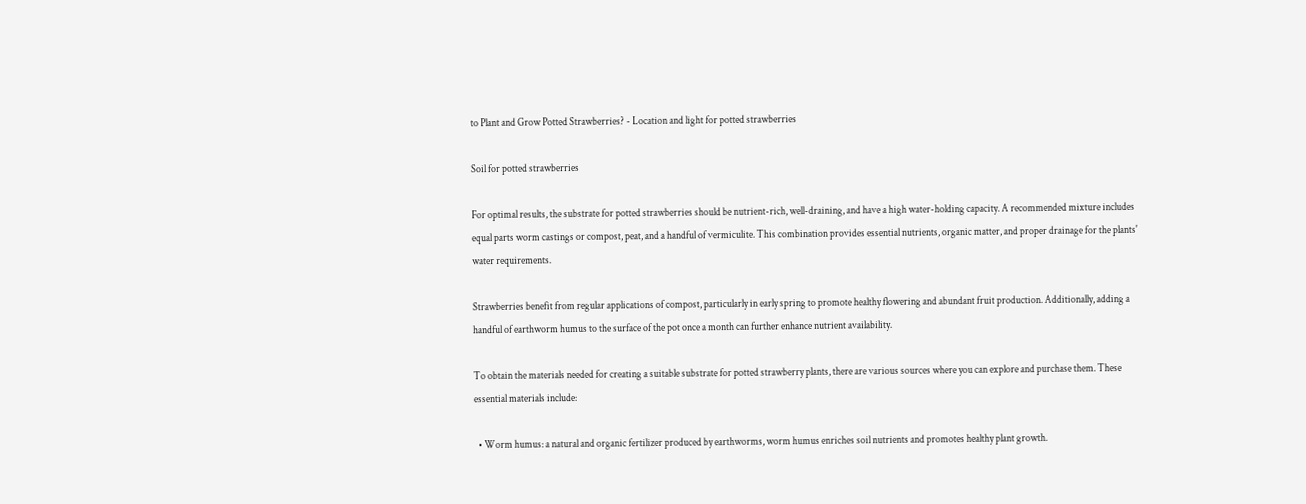to Plant and Grow Potted Strawberries? - Location and light for potted strawberries

Soil for potted strawberries

For optimal results, the substrate for potted strawberries should be nutrient-rich, well-draining, and have a high water-holding capacity. A recommended mixture includes equal parts worm castings or compost, peat, and a handful of vermiculite. This combination provides essential nutrients, organic matter, and proper drainage for the plants' water requirements.

Strawberries benefit from regular applications of compost, particularly in early spring to promote healthy flowering and abundant fruit production. Additionally, adding a handful of earthworm humus to the surface of the pot once a month can further enhance nutrient availability.

To obtain the materials needed for creating a suitable substrate for potted strawberry plants, there are various sources where you can explore and purchase them. These essential materials include:

  • Worm humus: a natural and organic fertilizer produced by earthworms, worm humus enriches soil nutrients and promotes healthy plant growth.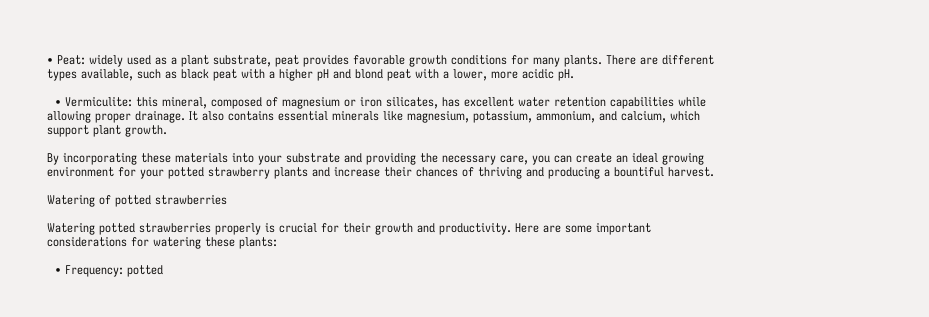• Peat: widely used as a plant substrate, peat provides favorable growth conditions for many plants. There are different types available, such as black peat with a higher pH and blond peat with a lower, more acidic pH.

  • Vermiculite: this mineral, composed of magnesium or iron silicates, has excellent water retention capabilities while allowing proper drainage. It also contains essential minerals like magnesium, potassium, ammonium, and calcium, which support plant growth.

By incorporating these materials into your substrate and providing the necessary care, you can create an ideal growing environment for your potted strawberry plants and increase their chances of thriving and producing a bountiful harvest.

Watering of potted strawberries

Watering potted strawberries properly is crucial for their growth and productivity. Here are some important considerations for watering these plants:

  • Frequency: potted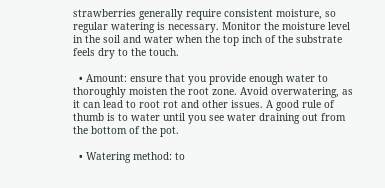strawberries generally require consistent moisture, so regular watering is necessary. Monitor the moisture level in the soil and water when the top inch of the substrate feels dry to the touch.

  • Amount: ensure that you provide enough water to thoroughly moisten the root zone. Avoid overwatering, as it can lead to root rot and other issues. A good rule of thumb is to water until you see water draining out from the bottom of the pot.

  • Watering method: to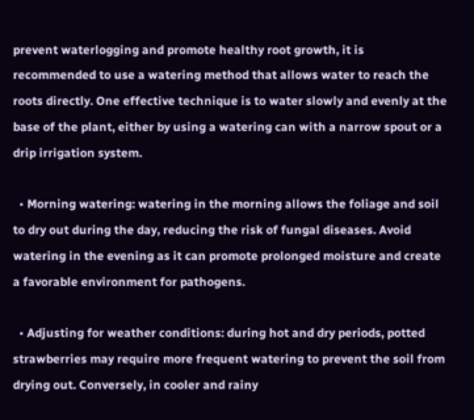prevent waterlogging and promote healthy root growth, it is recommended to use a watering method that allows water to reach the roots directly. One effective technique is to water slowly and evenly at the base of the plant, either by using a watering can with a narrow spout or a drip irrigation system.

  • Morning watering: watering in the morning allows the foliage and soil to dry out during the day, reducing the risk of fungal diseases. Avoid watering in the evening as it can promote prolonged moisture and create a favorable environment for pathogens.

  • Adjusting for weather conditions: during hot and dry periods, potted strawberries may require more frequent watering to prevent the soil from drying out. Conversely, in cooler and rainy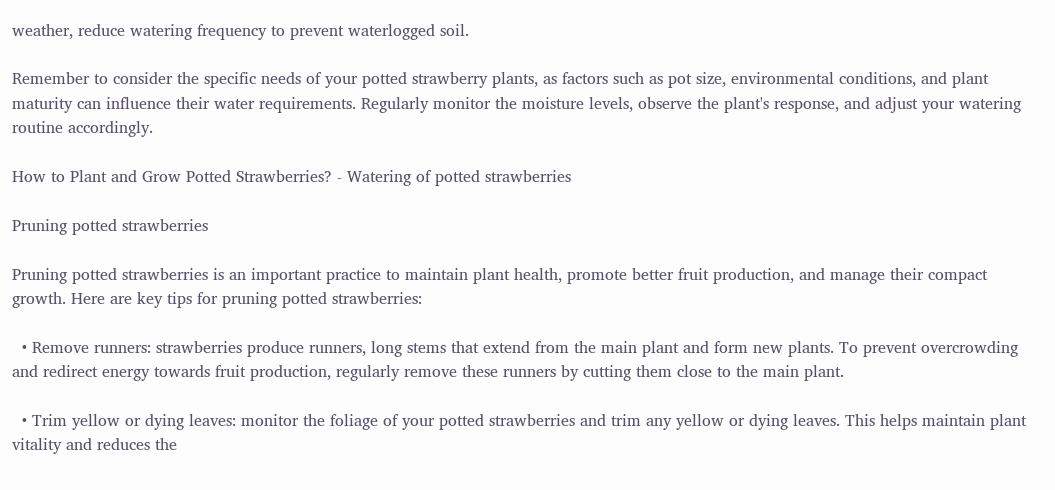weather, reduce watering frequency to prevent waterlogged soil.

Remember to consider the specific needs of your potted strawberry plants, as factors such as pot size, environmental conditions, and plant maturity can influence their water requirements. Regularly monitor the moisture levels, observe the plant's response, and adjust your watering routine accordingly.

How to Plant and Grow Potted Strawberries? - Watering of potted strawberries

Pruning potted strawberries

Pruning potted strawberries is an important practice to maintain plant health, promote better fruit production, and manage their compact growth. Here are key tips for pruning potted strawberries:

  • Remove runners: strawberries produce runners, long stems that extend from the main plant and form new plants. To prevent overcrowding and redirect energy towards fruit production, regularly remove these runners by cutting them close to the main plant.

  • Trim yellow or dying leaves: monitor the foliage of your potted strawberries and trim any yellow or dying leaves. This helps maintain plant vitality and reduces the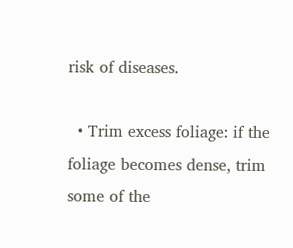risk of diseases.

  • Trim excess foliage: if the foliage becomes dense, trim some of the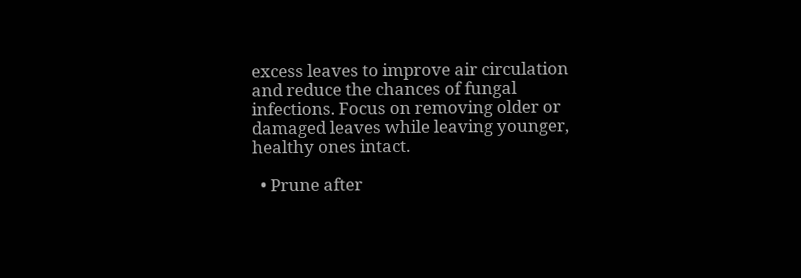excess leaves to improve air circulation and reduce the chances of fungal infections. Focus on removing older or damaged leaves while leaving younger, healthy ones intact.

  • Prune after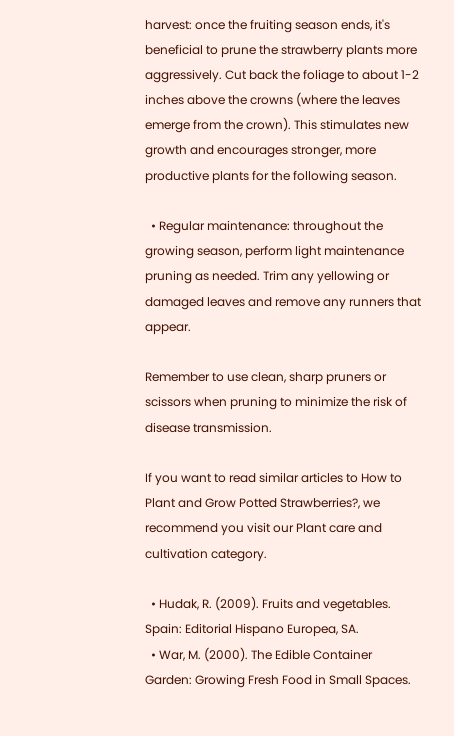harvest: once the fruiting season ends, it's beneficial to prune the strawberry plants more aggressively. Cut back the foliage to about 1-2 inches above the crowns (where the leaves emerge from the crown). This stimulates new growth and encourages stronger, more productive plants for the following season.

  • Regular maintenance: throughout the growing season, perform light maintenance pruning as needed. Trim any yellowing or damaged leaves and remove any runners that appear.

Remember to use clean, sharp pruners or scissors when pruning to minimize the risk of disease transmission.

If you want to read similar articles to How to Plant and Grow Potted Strawberries?, we recommend you visit our Plant care and cultivation category.

  • Hudak, R. (2009). Fruits and vegetables. Spain: Editorial Hispano Europea, SA.
  • War, M. (2000). The Edible Container Garden: Growing Fresh Food in Small Spaces.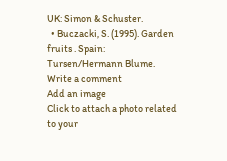UK: Simon & Schuster.
  • Buczacki, S. (1995). Garden fruits . Spain: Tursen/Hermann Blume.
Write a comment
Add an image
Click to attach a photo related to your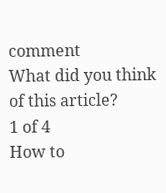comment
What did you think of this article?
1 of 4
How to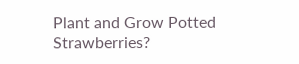Plant and Grow Potted Strawberries?